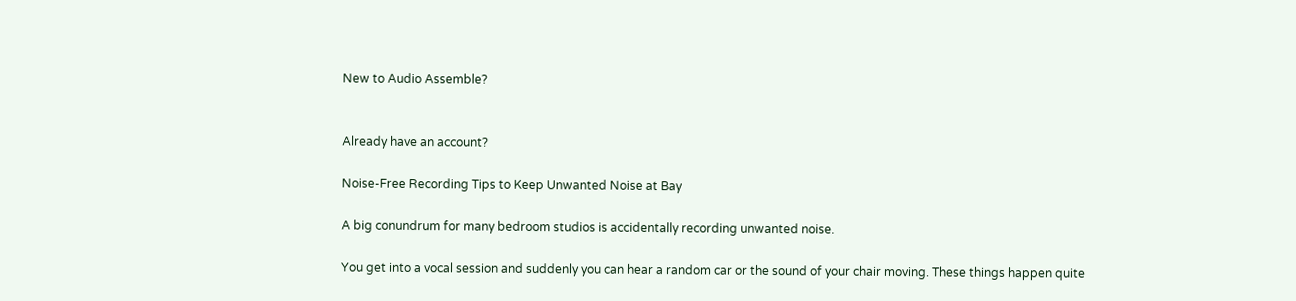New to Audio Assemble?


Already have an account?

Noise-Free Recording Tips to Keep Unwanted Noise at Bay

A big conundrum for many bedroom studios is accidentally recording unwanted noise.

You get into a vocal session and suddenly you can hear a random car or the sound of your chair moving. These things happen quite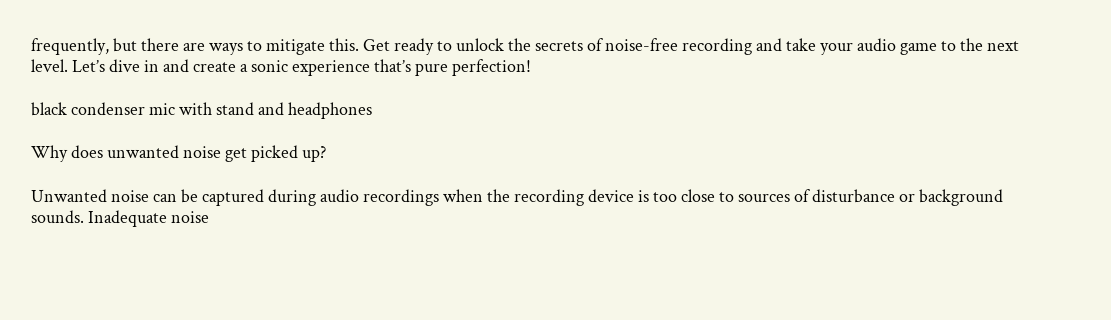frequently, but there are ways to mitigate this. Get ready to unlock the secrets of noise-free recording and take your audio game to the next level. Let’s dive in and create a sonic experience that’s pure perfection!

black condenser mic with stand and headphones

Why does unwanted noise get picked up?

Unwanted noise can be captured during audio recordings when the recording device is too close to sources of disturbance or background sounds. Inadequate noise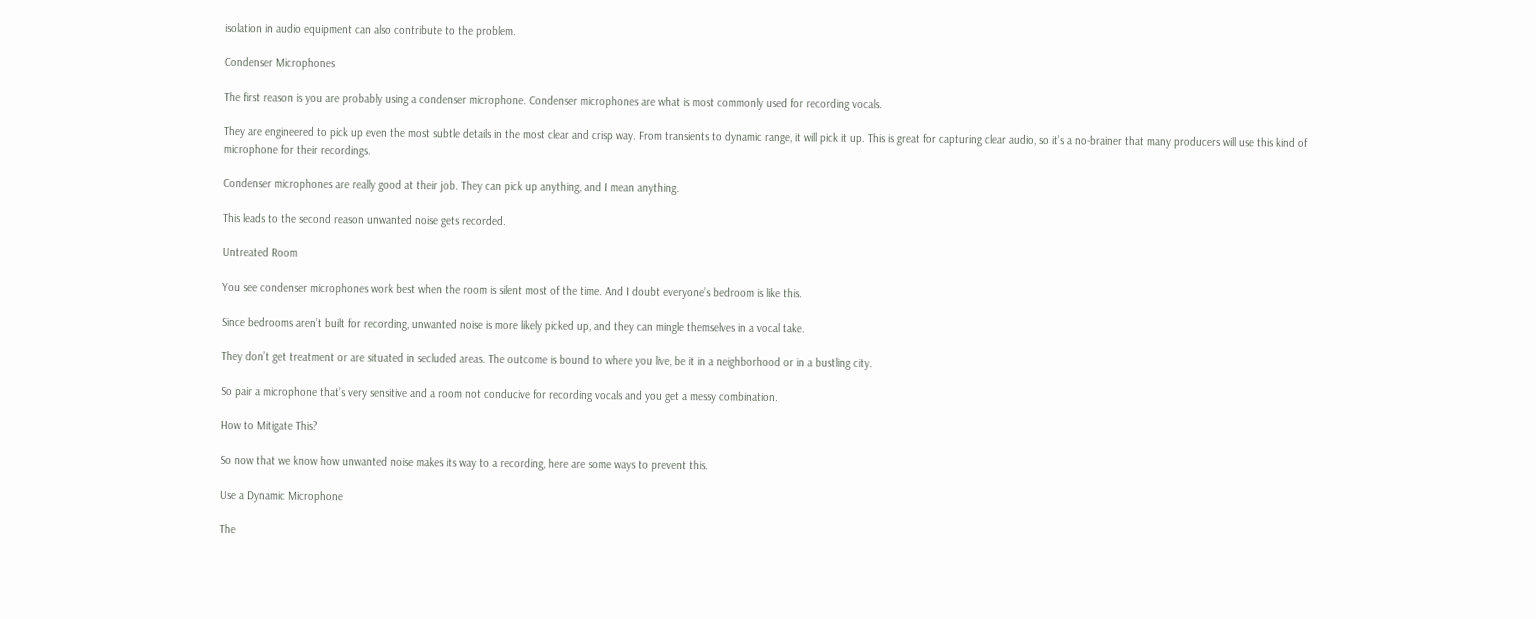isolation in audio equipment can also contribute to the problem.

Condenser Microphones

The first reason is you are probably using a condenser microphone. Condenser microphones are what is most commonly used for recording vocals.

They are engineered to pick up even the most subtle details in the most clear and crisp way. From transients to dynamic range, it will pick it up. This is great for capturing clear audio, so it’s a no-brainer that many producers will use this kind of microphone for their recordings.

Condenser microphones are really good at their job. They can pick up anything, and I mean anything.

This leads to the second reason unwanted noise gets recorded.

Untreated Room

You see condenser microphones work best when the room is silent most of the time. And I doubt everyone’s bedroom is like this.

Since bedrooms aren’t built for recording, unwanted noise is more likely picked up, and they can mingle themselves in a vocal take.

They don’t get treatment or are situated in secluded areas. The outcome is bound to where you live, be it in a neighborhood or in a bustling city.

So pair a microphone that’s very sensitive and a room not conducive for recording vocals and you get a messy combination.

How to Mitigate This?

So now that we know how unwanted noise makes its way to a recording, here are some ways to prevent this.

Use a Dynamic Microphone

The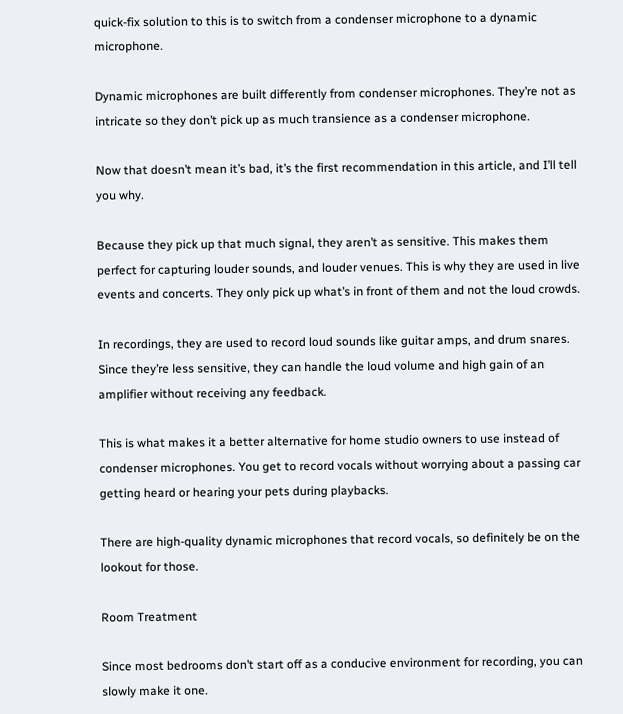quick-fix solution to this is to switch from a condenser microphone to a dynamic microphone.

Dynamic microphones are built differently from condenser microphones. They’re not as intricate so they don’t pick up as much transience as a condenser microphone.

Now that doesn’t mean it’s bad, it’s the first recommendation in this article, and I’ll tell you why.

Because they pick up that much signal, they aren’t as sensitive. This makes them perfect for capturing louder sounds, and louder venues. This is why they are used in live events and concerts. They only pick up what’s in front of them and not the loud crowds.

In recordings, they are used to record loud sounds like guitar amps, and drum snares. Since they’re less sensitive, they can handle the loud volume and high gain of an amplifier without receiving any feedback.

This is what makes it a better alternative for home studio owners to use instead of condenser microphones. You get to record vocals without worrying about a passing car getting heard or hearing your pets during playbacks.

There are high-quality dynamic microphones that record vocals, so definitely be on the lookout for those.

Room Treatment

Since most bedrooms don’t start off as a conducive environment for recording, you can slowly make it one.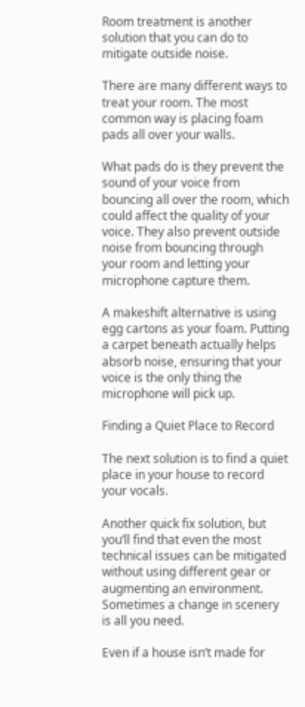Room treatment is another solution that you can do to mitigate outside noise.

There are many different ways to treat your room. The most common way is placing foam pads all over your walls.

What pads do is they prevent the sound of your voice from bouncing all over the room, which could affect the quality of your voice. They also prevent outside noise from bouncing through your room and letting your microphone capture them.

A makeshift alternative is using egg cartons as your foam. Putting a carpet beneath actually helps absorb noise, ensuring that your voice is the only thing the microphone will pick up.

Finding a Quiet Place to Record

The next solution is to find a quiet place in your house to record your vocals.

Another quick fix solution, but you’ll find that even the most technical issues can be mitigated without using different gear or augmenting an environment. Sometimes a change in scenery is all you need.

Even if a house isn’t made for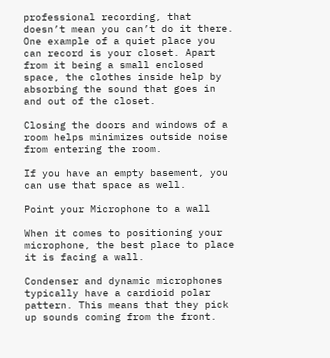professional recording, that doesn’t mean you can’t do it there. One example of a quiet place you can record is your closet. Apart from it being a small enclosed space, the clothes inside help by absorbing the sound that goes in and out of the closet.

Closing the doors and windows of a room helps minimizes outside noise from entering the room.

If you have an empty basement, you can use that space as well.

Point your Microphone to a wall

When it comes to positioning your microphone, the best place to place it is facing a wall.

Condenser and dynamic microphones typically have a cardioid polar pattern. This means that they pick up sounds coming from the front.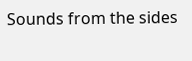Sounds from the sides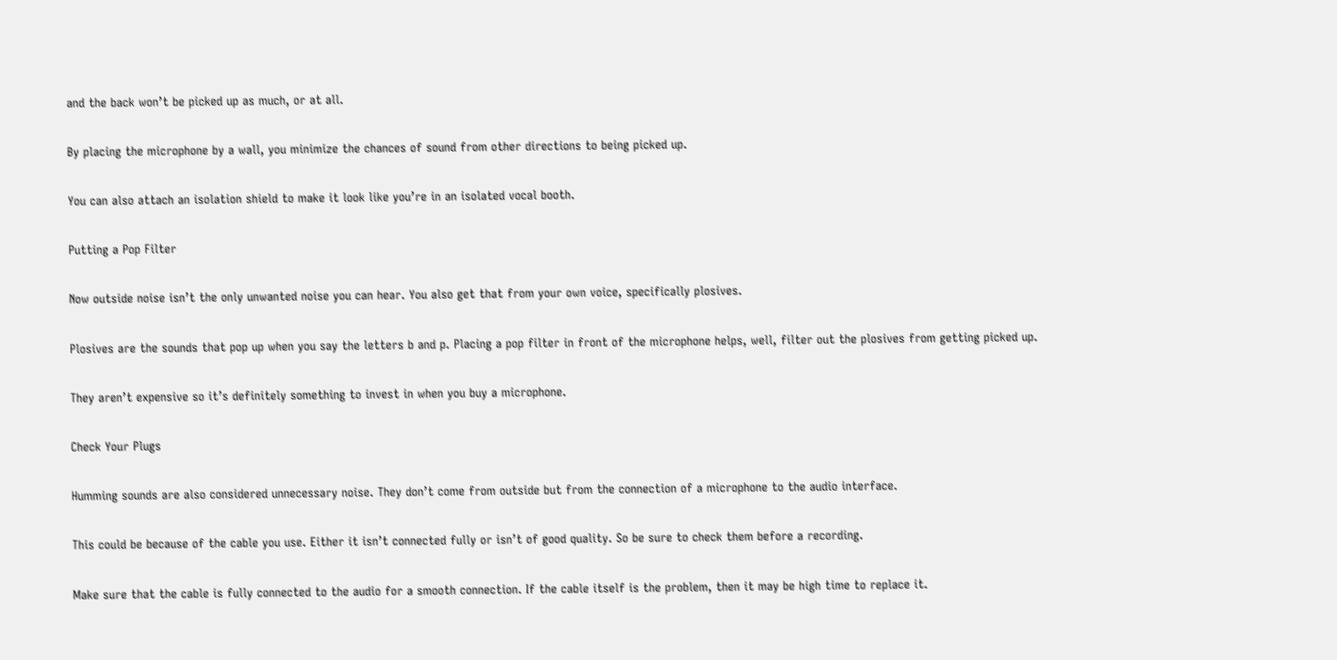and the back won’t be picked up as much, or at all.

By placing the microphone by a wall, you minimize the chances of sound from other directions to being picked up.

You can also attach an isolation shield to make it look like you’re in an isolated vocal booth.

Putting a Pop Filter

Now outside noise isn’t the only unwanted noise you can hear. You also get that from your own voice, specifically plosives.

Plosives are the sounds that pop up when you say the letters b and p. Placing a pop filter in front of the microphone helps, well, filter out the plosives from getting picked up.

They aren’t expensive so it’s definitely something to invest in when you buy a microphone.

Check Your Plugs

Humming sounds are also considered unnecessary noise. They don’t come from outside but from the connection of a microphone to the audio interface.

This could be because of the cable you use. Either it isn’t connected fully or isn’t of good quality. So be sure to check them before a recording.

Make sure that the cable is fully connected to the audio for a smooth connection. If the cable itself is the problem, then it may be high time to replace it.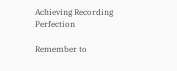Achieving Recording Perfection

Remember to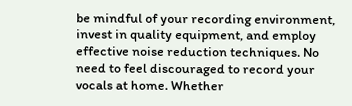be mindful of your recording environment, invest in quality equipment, and employ effective noise reduction techniques. No need to feel discouraged to record your vocals at home. Whether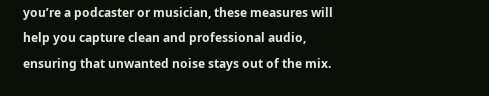you’re a podcaster or musician, these measures will help you capture clean and professional audio, ensuring that unwanted noise stays out of the mix.